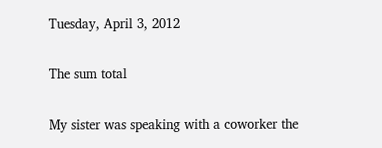Tuesday, April 3, 2012

The sum total

My sister was speaking with a coworker the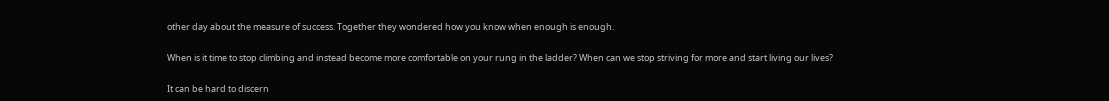other day about the measure of success. Together they wondered how you know when enough is enough.

When is it time to stop climbing and instead become more comfortable on your rung in the ladder? When can we stop striving for more and start living our lives?

It can be hard to discern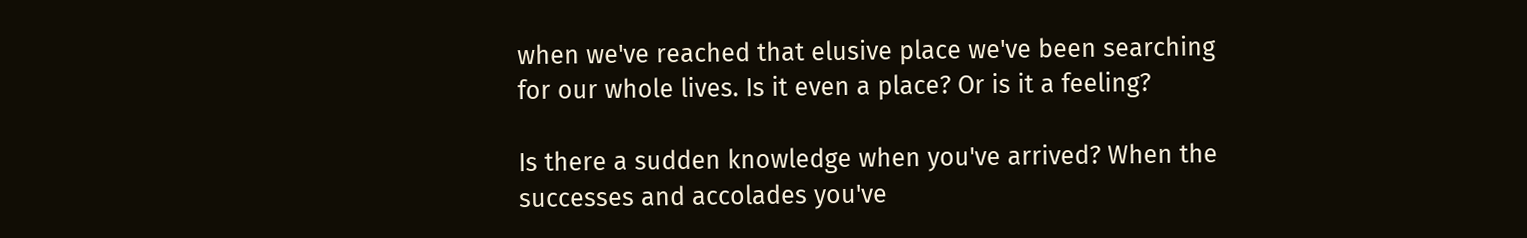when we've reached that elusive place we've been searching for our whole lives. Is it even a place? Or is it a feeling?

Is there a sudden knowledge when you've arrived? When the successes and accolades you've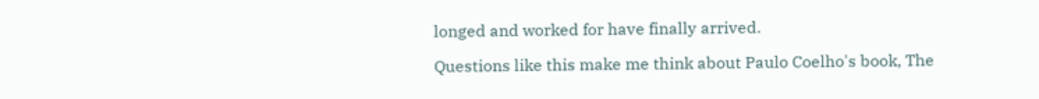longed and worked for have finally arrived.

Questions like this make me think about Paulo Coelho's book, The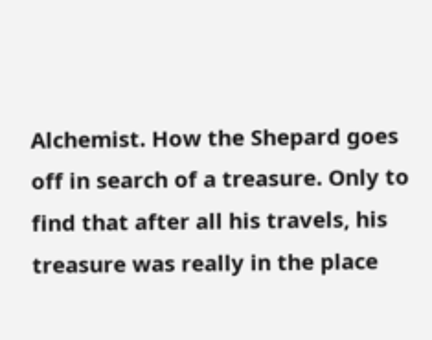Alchemist. How the Shepard goes off in search of a treasure. Only to find that after all his travels, his treasure was really in the place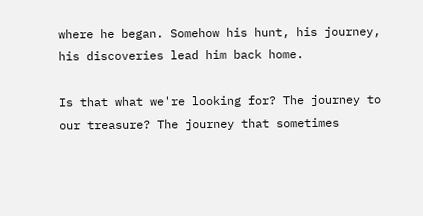where he began. Somehow his hunt, his journey, his discoveries lead him back home.

Is that what we're looking for? The journey to our treasure? The journey that sometimes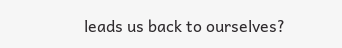leads us back to ourselves?